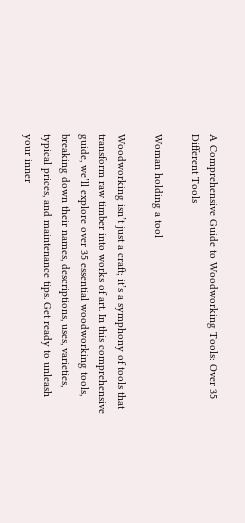A Comprehensive Guide to Woodworking Tools: Over 35 Different Tools

Woman holding a tool

Woodworking isn’t just a craft; it’s a symphony of tools that transform raw timber into works of art. In this comprehensive guide, we’ll explore over 35 essential woodworking tools, breaking down their names, descriptions, uses, varieties, typical prices, and maintenance tips. Get ready to unleash your inner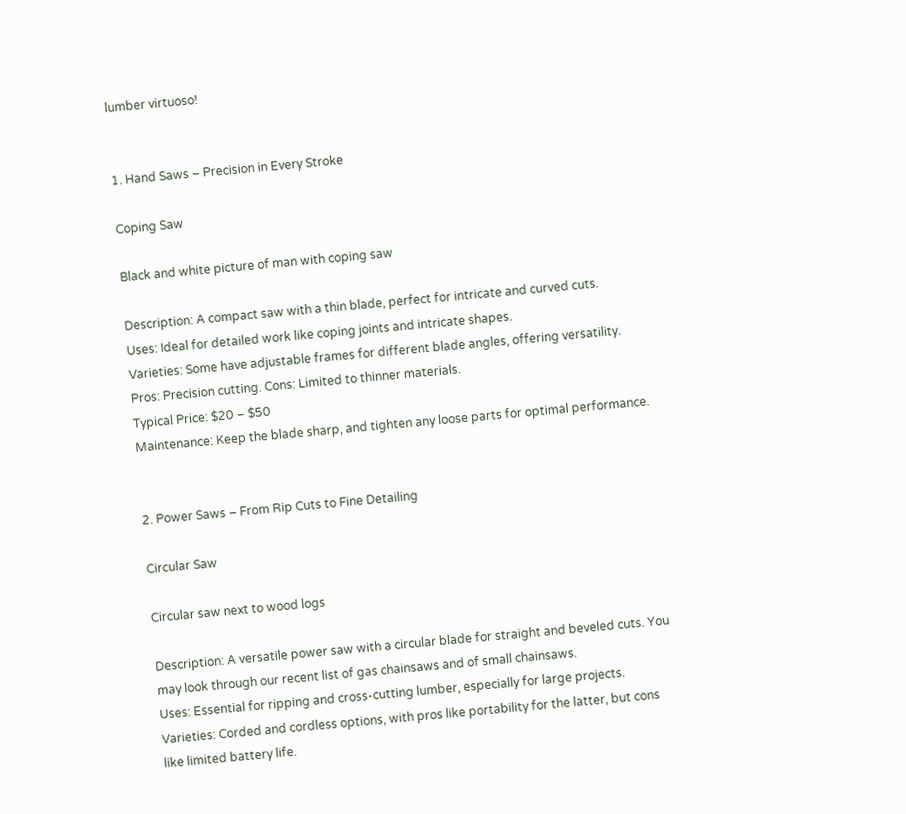lumber virtuoso!


1. Hand Saws – Precision in Every Stroke

Coping Saw

Black and white picture of man with coping saw

Description: A compact saw with a thin blade, perfect for intricate and curved cuts.
Uses: Ideal for detailed work like coping joints and intricate shapes.
Varieties: Some have adjustable frames for different blade angles, offering versatility. Pros: Precision cutting. Cons: Limited to thinner materials.
Typical Price: $20 – $50
Maintenance: Keep the blade sharp, and tighten any loose parts for optimal performance.


2. Power Saws – From Rip Cuts to Fine Detailing

Circular Saw

Circular saw next to wood logs

Description: A versatile power saw with a circular blade for straight and beveled cuts. You may look through our recent list of gas chainsaws and of small chainsaws.
Uses: Essential for ripping and cross-cutting lumber, especially for large projects.
Varieties: Corded and cordless options, with pros like portability for the latter, but cons like limited battery life.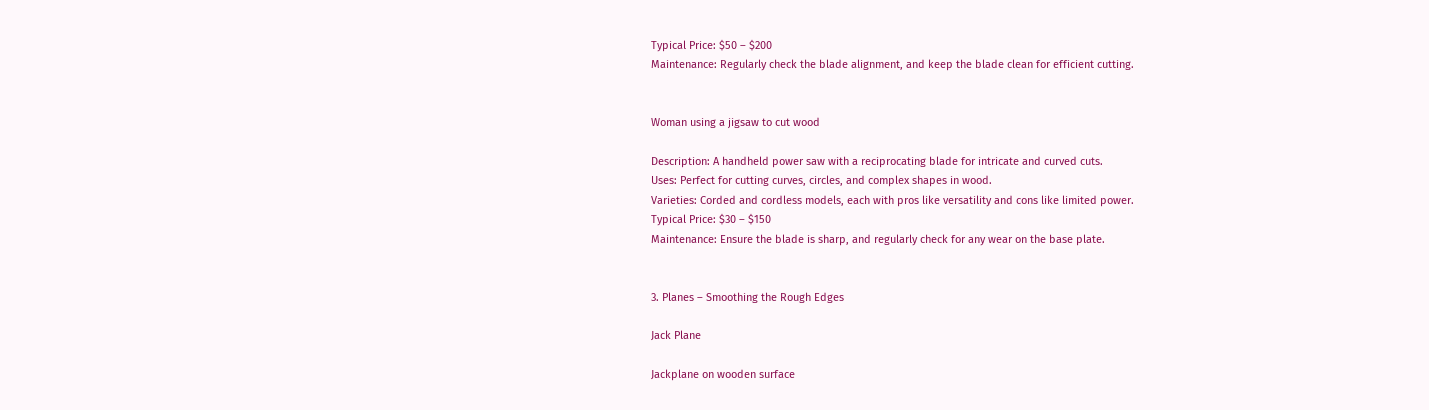Typical Price: $50 – $200
Maintenance: Regularly check the blade alignment, and keep the blade clean for efficient cutting.


Woman using a jigsaw to cut wood

Description: A handheld power saw with a reciprocating blade for intricate and curved cuts.
Uses: Perfect for cutting curves, circles, and complex shapes in wood.
Varieties: Corded and cordless models, each with pros like versatility and cons like limited power.
Typical Price: $30 – $150
Maintenance: Ensure the blade is sharp, and regularly check for any wear on the base plate.


3. Planes – Smoothing the Rough Edges

Jack Plane

Jackplane on wooden surface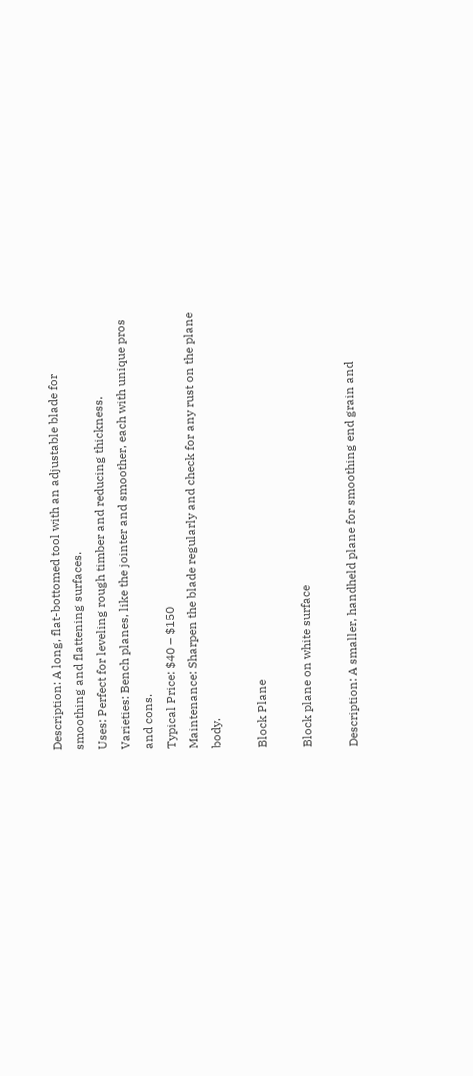Description: A long, flat-bottomed tool with an adjustable blade for smoothing and flattening surfaces.
Uses: Perfect for leveling rough timber and reducing thickness.
Varieties: Bench planes, like the jointer and smoother, each with unique pros and cons.
Typical Price: $40 – $150
Maintenance: Sharpen the blade regularly and check for any rust on the plane body.

Block Plane

Block plane on white surface

Description: A smaller, handheld plane for smoothing end grain and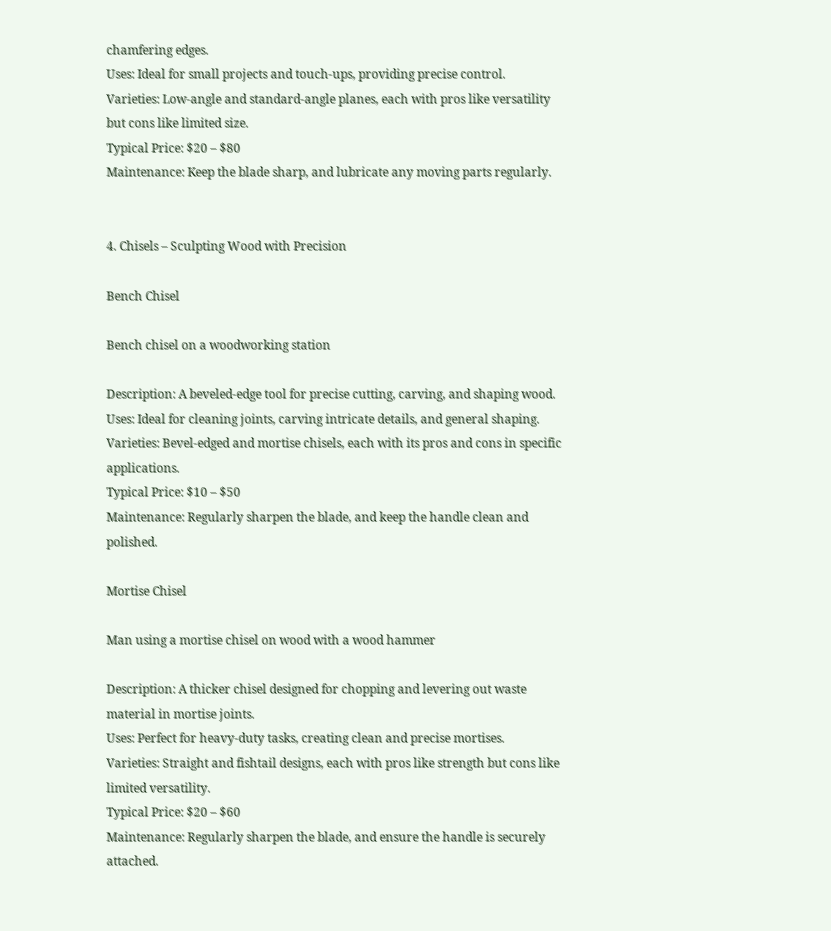chamfering edges.
Uses: Ideal for small projects and touch-ups, providing precise control.
Varieties: Low-angle and standard-angle planes, each with pros like versatility but cons like limited size.
Typical Price: $20 – $80
Maintenance: Keep the blade sharp, and lubricate any moving parts regularly.


4. Chisels – Sculpting Wood with Precision

Bench Chisel

Bench chisel on a woodworking station

Description: A beveled-edge tool for precise cutting, carving, and shaping wood.
Uses: Ideal for cleaning joints, carving intricate details, and general shaping.
Varieties: Bevel-edged and mortise chisels, each with its pros and cons in specific applications.
Typical Price: $10 – $50
Maintenance: Regularly sharpen the blade, and keep the handle clean and polished.

Mortise Chisel

Man using a mortise chisel on wood with a wood hammer

Description: A thicker chisel designed for chopping and levering out waste material in mortise joints.
Uses: Perfect for heavy-duty tasks, creating clean and precise mortises.
Varieties: Straight and fishtail designs, each with pros like strength but cons like limited versatility.
Typical Price: $20 – $60
Maintenance: Regularly sharpen the blade, and ensure the handle is securely attached.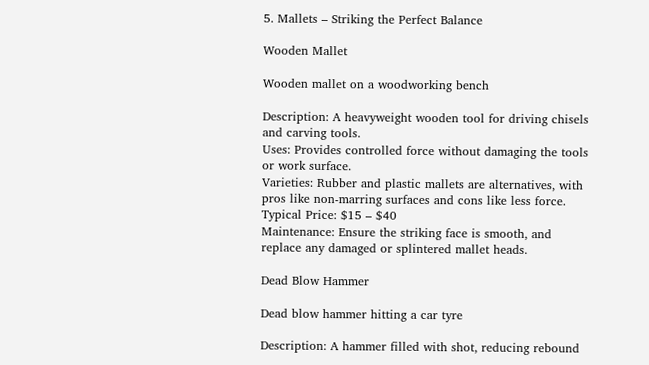5. Mallets – Striking the Perfect Balance

Wooden Mallet

Wooden mallet on a woodworking bench

Description: A heavyweight wooden tool for driving chisels and carving tools.
Uses: Provides controlled force without damaging the tools or work surface.
Varieties: Rubber and plastic mallets are alternatives, with pros like non-marring surfaces and cons like less force.
Typical Price: $15 – $40
Maintenance: Ensure the striking face is smooth, and replace any damaged or splintered mallet heads.

Dead Blow Hammer

Dead blow hammer hitting a car tyre

Description: A hammer filled with shot, reducing rebound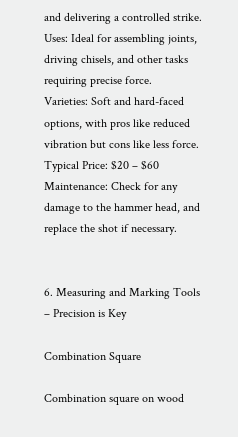and delivering a controlled strike.
Uses: Ideal for assembling joints, driving chisels, and other tasks requiring precise force.
Varieties: Soft and hard-faced options, with pros like reduced vibration but cons like less force.
Typical Price: $20 – $60
Maintenance: Check for any damage to the hammer head, and replace the shot if necessary.


6. Measuring and Marking Tools – Precision is Key

Combination Square

Combination square on wood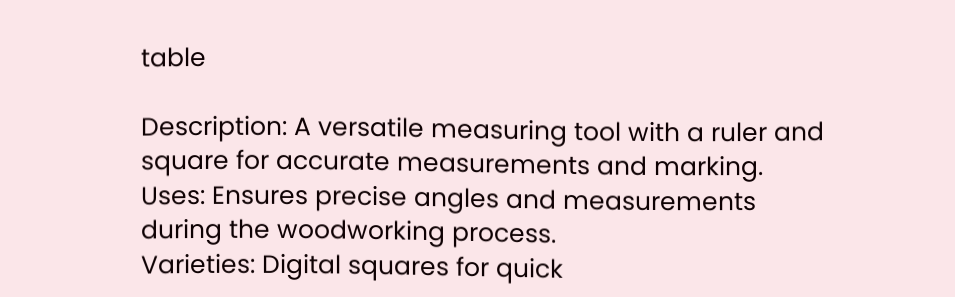table

Description: A versatile measuring tool with a ruler and square for accurate measurements and marking.
Uses: Ensures precise angles and measurements during the woodworking process.
Varieties: Digital squares for quick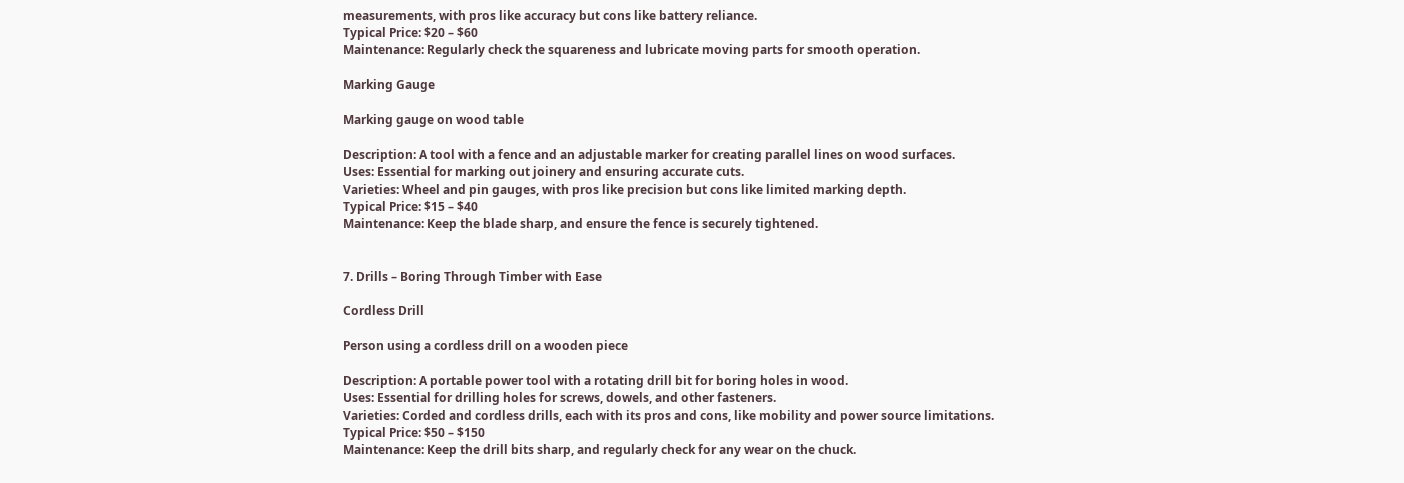measurements, with pros like accuracy but cons like battery reliance.
Typical Price: $20 – $60
Maintenance: Regularly check the squareness and lubricate moving parts for smooth operation.

Marking Gauge

Marking gauge on wood table

Description: A tool with a fence and an adjustable marker for creating parallel lines on wood surfaces.
Uses: Essential for marking out joinery and ensuring accurate cuts.
Varieties: Wheel and pin gauges, with pros like precision but cons like limited marking depth.
Typical Price: $15 – $40
Maintenance: Keep the blade sharp, and ensure the fence is securely tightened.


7. Drills – Boring Through Timber with Ease

Cordless Drill

Person using a cordless drill on a wooden piece

Description: A portable power tool with a rotating drill bit for boring holes in wood.
Uses: Essential for drilling holes for screws, dowels, and other fasteners.
Varieties: Corded and cordless drills, each with its pros and cons, like mobility and power source limitations.
Typical Price: $50 – $150
Maintenance: Keep the drill bits sharp, and regularly check for any wear on the chuck.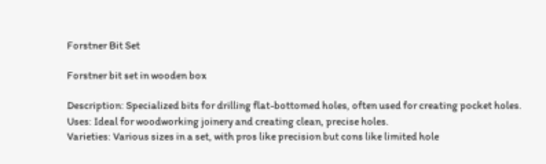Forstner Bit Set

Forstner bit set in wooden box

Description: Specialized bits for drilling flat-bottomed holes, often used for creating pocket holes.
Uses: Ideal for woodworking joinery and creating clean, precise holes.
Varieties: Various sizes in a set, with pros like precision but cons like limited hole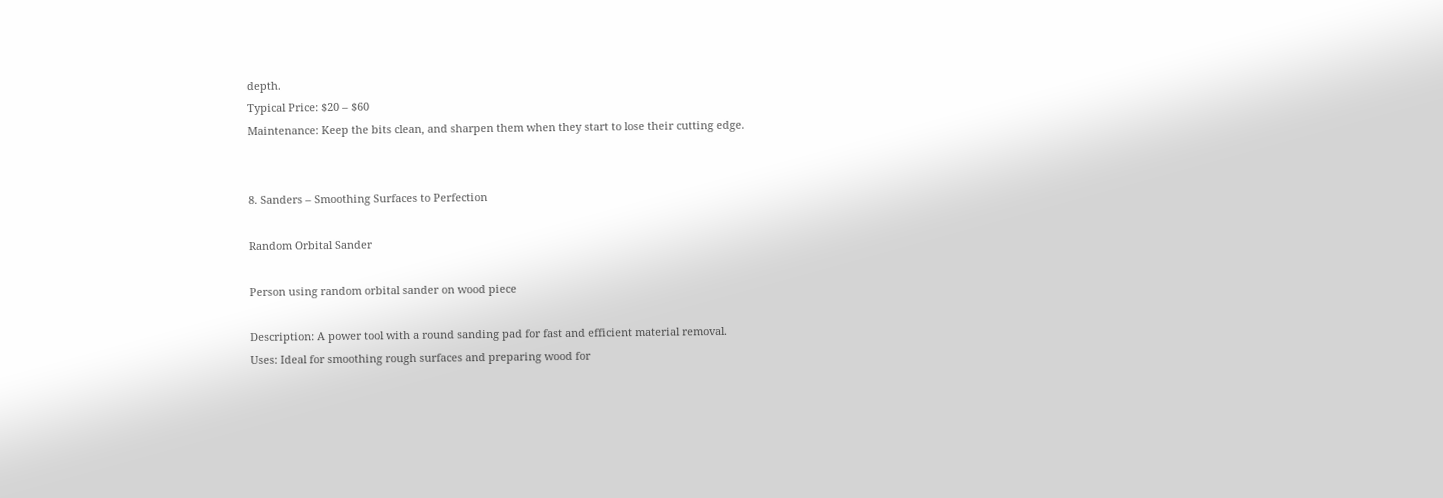depth.
Typical Price: $20 – $60
Maintenance: Keep the bits clean, and sharpen them when they start to lose their cutting edge.


8. Sanders – Smoothing Surfaces to Perfection

Random Orbital Sander

Person using random orbital sander on wood piece

Description: A power tool with a round sanding pad for fast and efficient material removal.
Uses: Ideal for smoothing rough surfaces and preparing wood for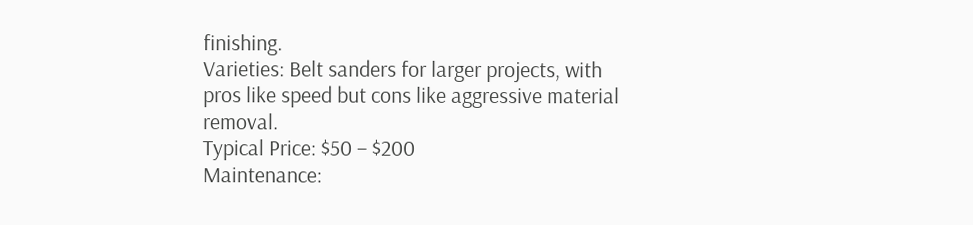finishing.
Varieties: Belt sanders for larger projects, with pros like speed but cons like aggressive material removal.
Typical Price: $50 – $200
Maintenance: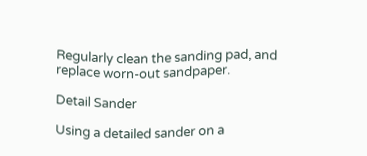Regularly clean the sanding pad, and replace worn-out sandpaper.

Detail Sander

Using a detailed sander on a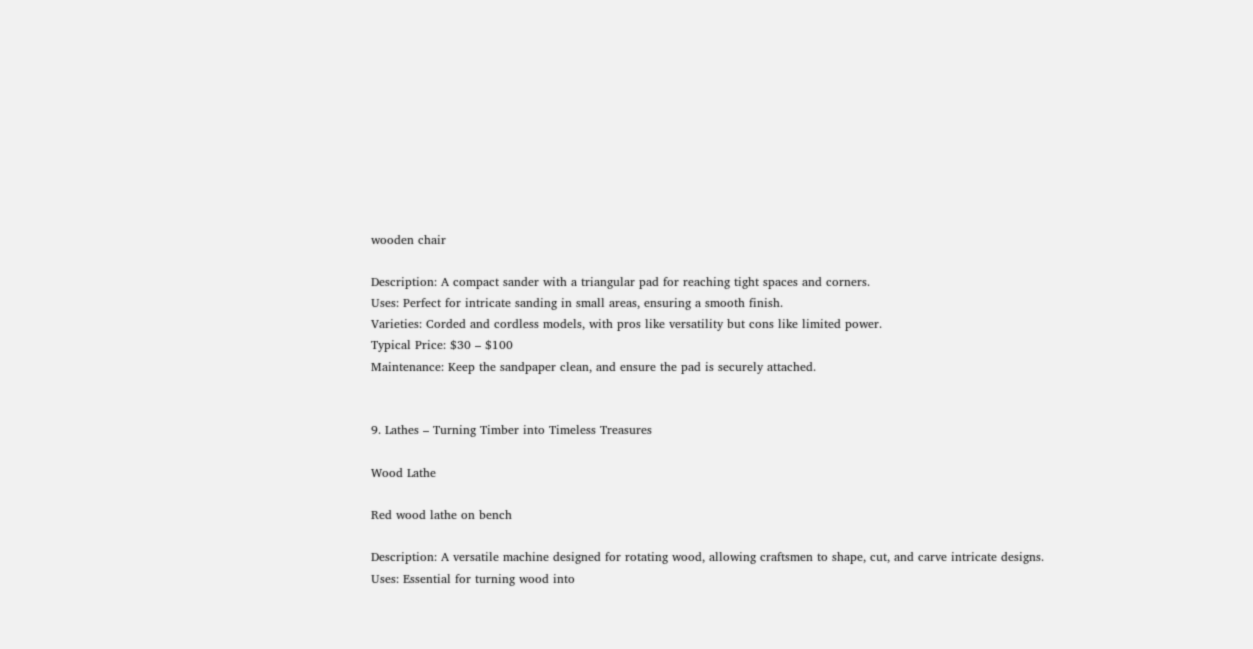wooden chair

Description: A compact sander with a triangular pad for reaching tight spaces and corners.
Uses: Perfect for intricate sanding in small areas, ensuring a smooth finish.
Varieties: Corded and cordless models, with pros like versatility but cons like limited power.
Typical Price: $30 – $100
Maintenance: Keep the sandpaper clean, and ensure the pad is securely attached.


9. Lathes – Turning Timber into Timeless Treasures

Wood Lathe

Red wood lathe on bench

Description: A versatile machine designed for rotating wood, allowing craftsmen to shape, cut, and carve intricate designs.
Uses: Essential for turning wood into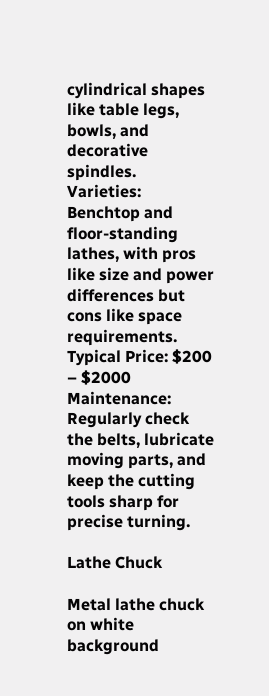cylindrical shapes like table legs, bowls, and decorative spindles.
Varieties: Benchtop and floor-standing lathes, with pros like size and power differences but cons like space requirements.
Typical Price: $200 – $2000
Maintenance: Regularly check the belts, lubricate moving parts, and keep the cutting tools sharp for precise turning.

Lathe Chuck

Metal lathe chuck on white background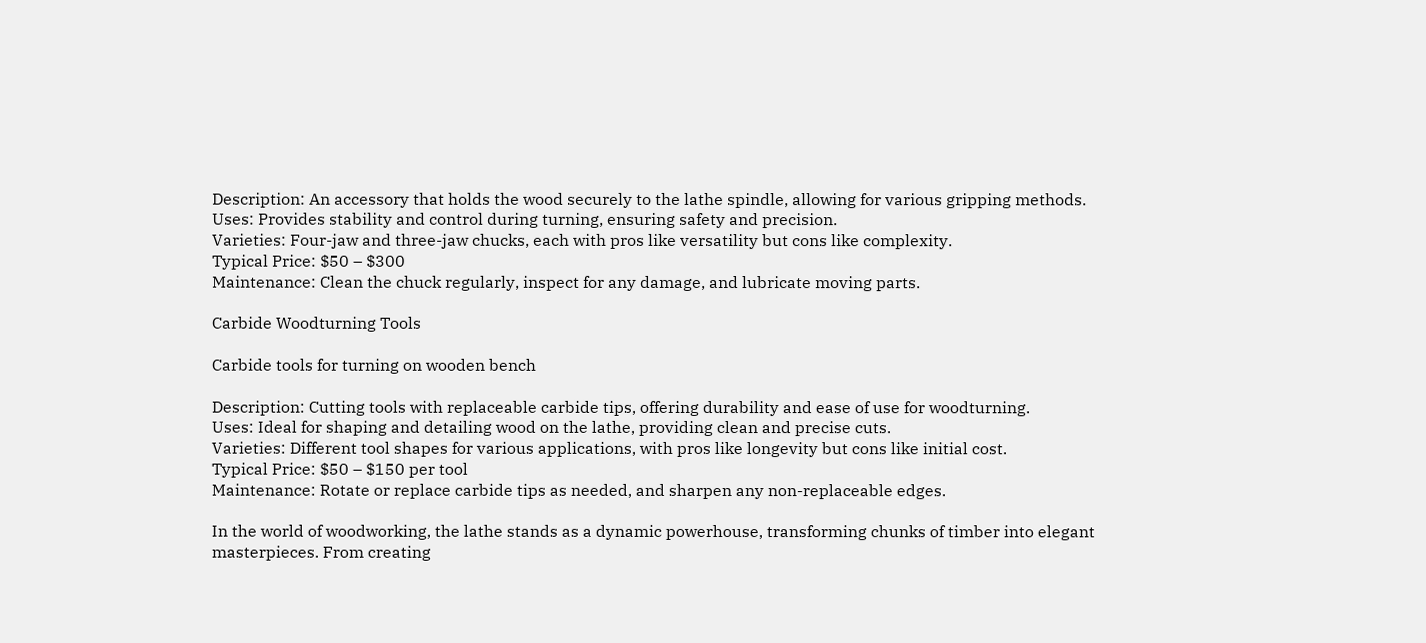Description: An accessory that holds the wood securely to the lathe spindle, allowing for various gripping methods.
Uses: Provides stability and control during turning, ensuring safety and precision.
Varieties: Four-jaw and three-jaw chucks, each with pros like versatility but cons like complexity.
Typical Price: $50 – $300
Maintenance: Clean the chuck regularly, inspect for any damage, and lubricate moving parts.

Carbide Woodturning Tools

Carbide tools for turning on wooden bench

Description: Cutting tools with replaceable carbide tips, offering durability and ease of use for woodturning.
Uses: Ideal for shaping and detailing wood on the lathe, providing clean and precise cuts.
Varieties: Different tool shapes for various applications, with pros like longevity but cons like initial cost.
Typical Price: $50 – $150 per tool
Maintenance: Rotate or replace carbide tips as needed, and sharpen any non-replaceable edges.

In the world of woodworking, the lathe stands as a dynamic powerhouse, transforming chunks of timber into elegant masterpieces. From creating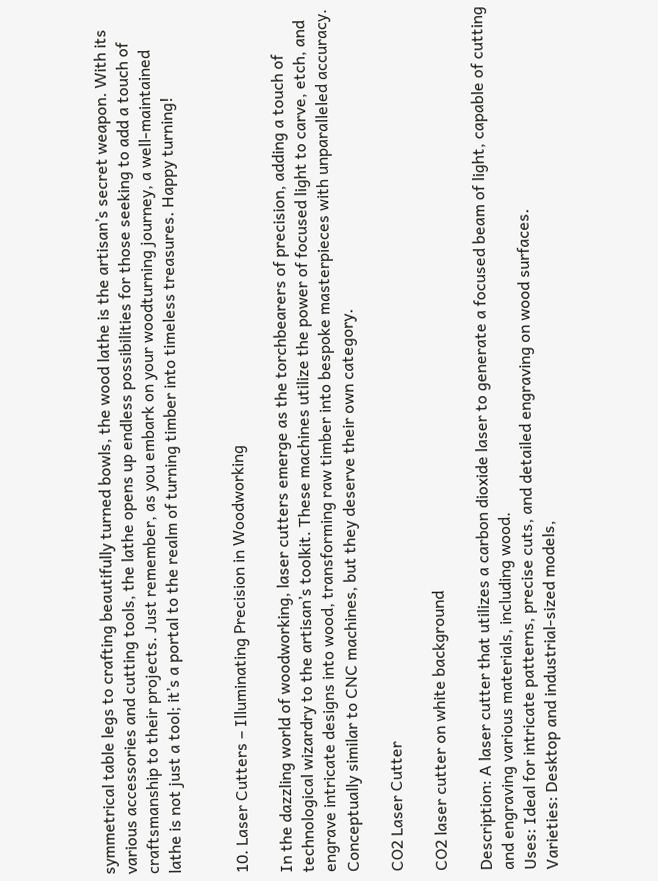symmetrical table legs to crafting beautifully turned bowls, the wood lathe is the artisan’s secret weapon. With its various accessories and cutting tools, the lathe opens up endless possibilities for those seeking to add a touch of craftsmanship to their projects. Just remember, as you embark on your woodturning journey, a well-maintained lathe is not just a tool; it’s a portal to the realm of turning timber into timeless treasures. Happy turning!


10. Laser Cutters – Illuminating Precision in Woodworking

In the dazzling world of woodworking, laser cutters emerge as the torchbearers of precision, adding a touch of technological wizardry to the artisan’s toolkit. These machines utilize the power of focused light to carve, etch, and engrave intricate designs into wood, transforming raw timber into bespoke masterpieces with unparalleled accuracy. Conceptually similar to CNC machines, but they deserve their own category.

CO2 Laser Cutter

CO2 laser cutter on white background

Description: A laser cutter that utilizes a carbon dioxide laser to generate a focused beam of light, capable of cutting and engraving various materials, including wood.
Uses: Ideal for intricate patterns, precise cuts, and detailed engraving on wood surfaces.
Varieties: Desktop and industrial-sized models,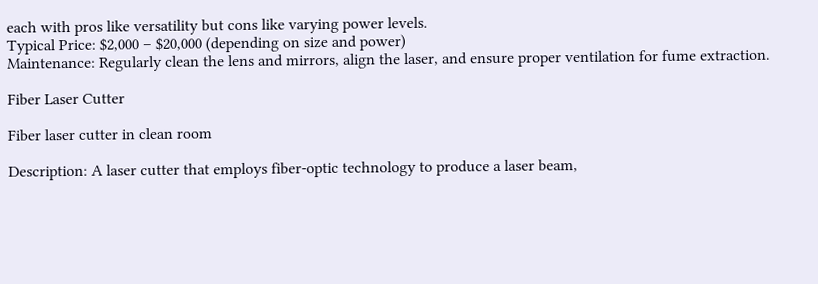each with pros like versatility but cons like varying power levels.
Typical Price: $2,000 – $20,000 (depending on size and power)
Maintenance: Regularly clean the lens and mirrors, align the laser, and ensure proper ventilation for fume extraction.

Fiber Laser Cutter

Fiber laser cutter in clean room

Description: A laser cutter that employs fiber-optic technology to produce a laser beam,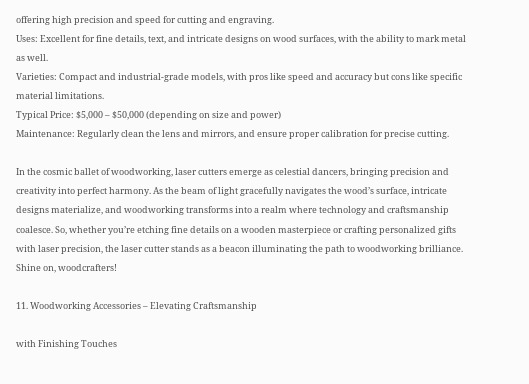offering high precision and speed for cutting and engraving.
Uses: Excellent for fine details, text, and intricate designs on wood surfaces, with the ability to mark metal as well.
Varieties: Compact and industrial-grade models, with pros like speed and accuracy but cons like specific material limitations.
Typical Price: $5,000 – $50,000 (depending on size and power)
Maintenance: Regularly clean the lens and mirrors, and ensure proper calibration for precise cutting.

In the cosmic ballet of woodworking, laser cutters emerge as celestial dancers, bringing precision and creativity into perfect harmony. As the beam of light gracefully navigates the wood’s surface, intricate designs materialize, and woodworking transforms into a realm where technology and craftsmanship coalesce. So, whether you’re etching fine details on a wooden masterpiece or crafting personalized gifts with laser precision, the laser cutter stands as a beacon illuminating the path to woodworking brilliance. Shine on, woodcrafters!

11. Woodworking Accessories – Elevating Craftsmanship

with Finishing Touches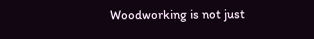Woodworking is not just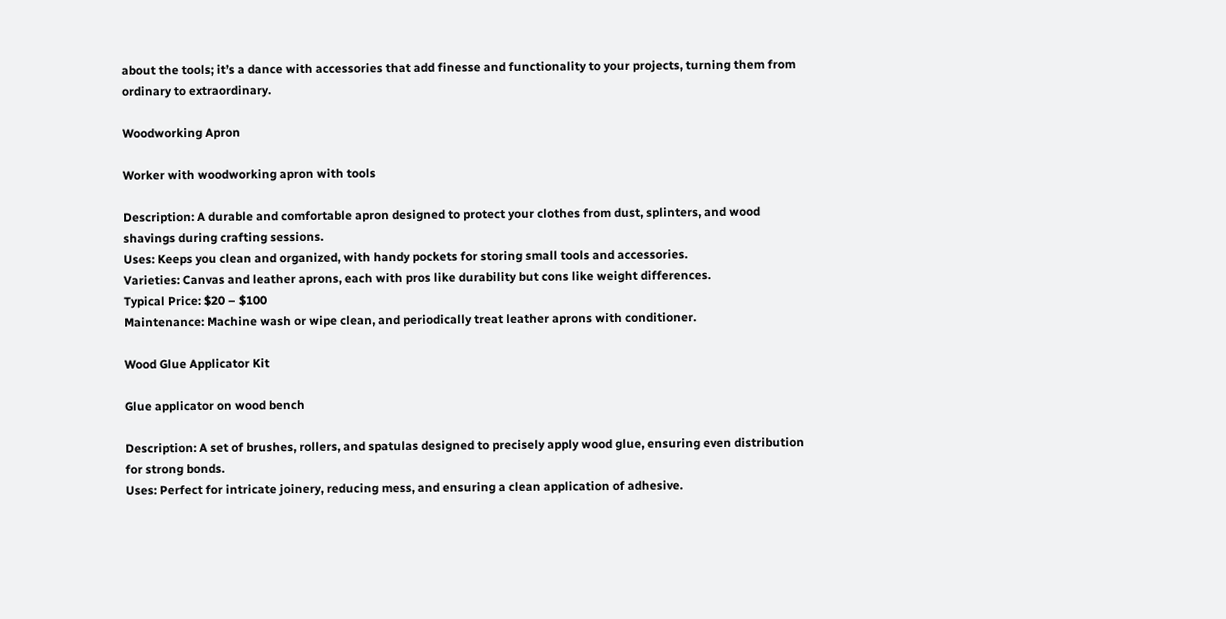about the tools; it’s a dance with accessories that add finesse and functionality to your projects, turning them from ordinary to extraordinary.

Woodworking Apron

Worker with woodworking apron with tools

Description: A durable and comfortable apron designed to protect your clothes from dust, splinters, and wood shavings during crafting sessions.
Uses: Keeps you clean and organized, with handy pockets for storing small tools and accessories.
Varieties: Canvas and leather aprons, each with pros like durability but cons like weight differences.
Typical Price: $20 – $100
Maintenance: Machine wash or wipe clean, and periodically treat leather aprons with conditioner.

Wood Glue Applicator Kit

Glue applicator on wood bench

Description: A set of brushes, rollers, and spatulas designed to precisely apply wood glue, ensuring even distribution for strong bonds.
Uses: Perfect for intricate joinery, reducing mess, and ensuring a clean application of adhesive.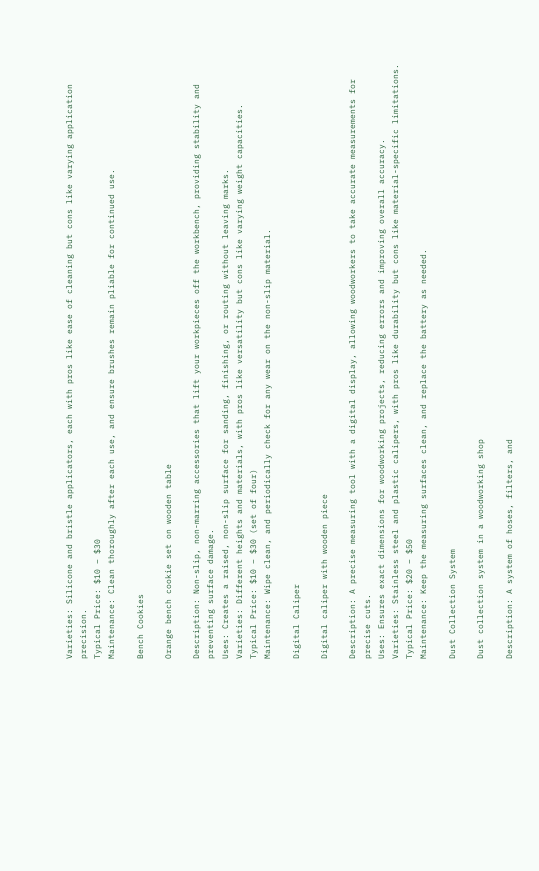Varieties: Silicone and bristle applicators, each with pros like ease of cleaning but cons like varying application precision.
Typical Price: $10 – $30
Maintenance: Clean thoroughly after each use, and ensure brushes remain pliable for continued use.

Bench Cookies

Orange bench cookie set on wooden table

Description: Non-slip, non-marring accessories that lift your workpieces off the workbench, providing stability and preventing surface damage.
Uses: Creates a raised, non-slip surface for sanding, finishing, or routing without leaving marks.
Varieties: Different heights and materials, with pros like versatility but cons like varying weight capacities.
Typical Price: $10 – $30 (set of four)
Maintenance: Wipe clean, and periodically check for any wear on the non-slip material.

Digital Caliper

Digital caliper with wooden piece

Description: A precise measuring tool with a digital display, allowing woodworkers to take accurate measurements for precise cuts.
Uses: Ensures exact dimensions for woodworking projects, reducing errors and improving overall accuracy.
Varieties: Stainless steel and plastic calipers, with pros like durability but cons like material-specific limitations.
Typical Price: $20 – $50
Maintenance: Keep the measuring surfaces clean, and replace the battery as needed.

Dust Collection System

Dust collection system in a woodworking shop

Description: A system of hoses, filters, and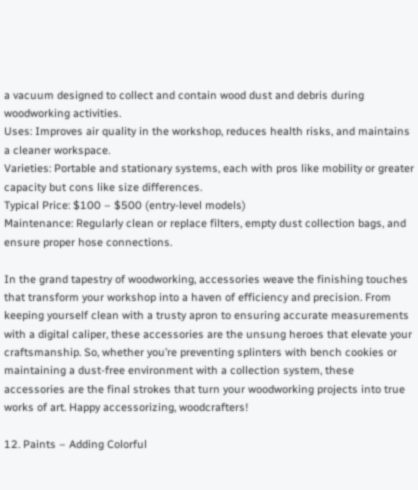a vacuum designed to collect and contain wood dust and debris during woodworking activities.
Uses: Improves air quality in the workshop, reduces health risks, and maintains a cleaner workspace.
Varieties: Portable and stationary systems, each with pros like mobility or greater capacity but cons like size differences.
Typical Price: $100 – $500 (entry-level models)
Maintenance: Regularly clean or replace filters, empty dust collection bags, and ensure proper hose connections.

In the grand tapestry of woodworking, accessories weave the finishing touches that transform your workshop into a haven of efficiency and precision. From keeping yourself clean with a trusty apron to ensuring accurate measurements with a digital caliper, these accessories are the unsung heroes that elevate your craftsmanship. So, whether you’re preventing splinters with bench cookies or maintaining a dust-free environment with a collection system, these accessories are the final strokes that turn your woodworking projects into true works of art. Happy accessorizing, woodcrafters!

12. Paints – Adding Colorful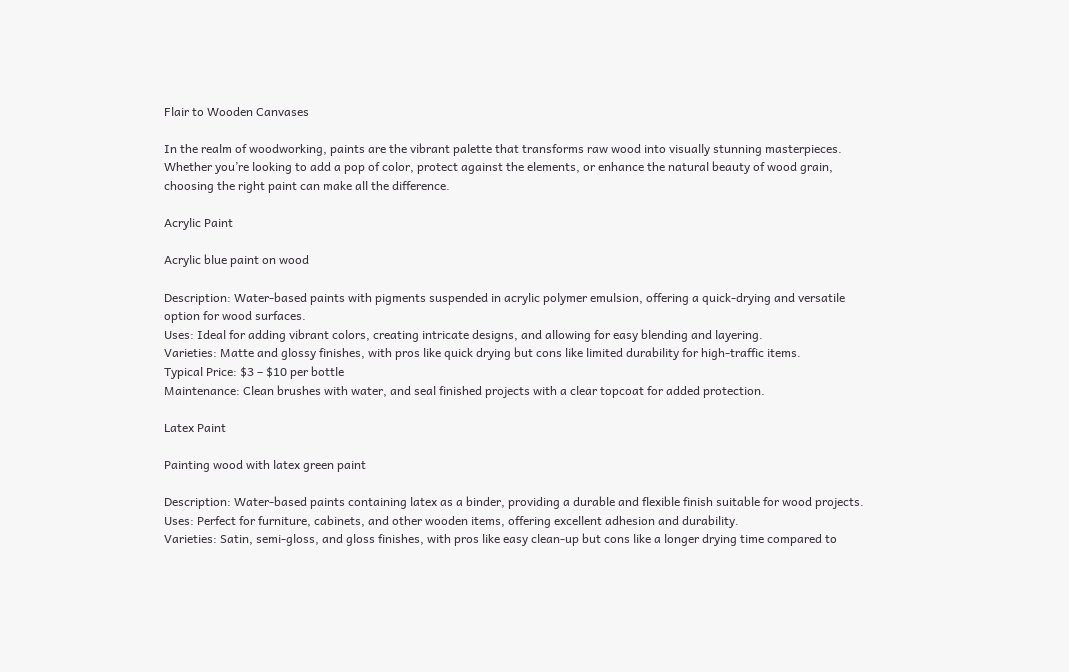Flair to Wooden Canvases

In the realm of woodworking, paints are the vibrant palette that transforms raw wood into visually stunning masterpieces. Whether you’re looking to add a pop of color, protect against the elements, or enhance the natural beauty of wood grain, choosing the right paint can make all the difference.

Acrylic Paint

Acrylic blue paint on wood

Description: Water-based paints with pigments suspended in acrylic polymer emulsion, offering a quick-drying and versatile option for wood surfaces.
Uses: Ideal for adding vibrant colors, creating intricate designs, and allowing for easy blending and layering.
Varieties: Matte and glossy finishes, with pros like quick drying but cons like limited durability for high-traffic items.
Typical Price: $3 – $10 per bottle
Maintenance: Clean brushes with water, and seal finished projects with a clear topcoat for added protection.

Latex Paint

Painting wood with latex green paint

Description: Water-based paints containing latex as a binder, providing a durable and flexible finish suitable for wood projects.
Uses: Perfect for furniture, cabinets, and other wooden items, offering excellent adhesion and durability.
Varieties: Satin, semi-gloss, and gloss finishes, with pros like easy clean-up but cons like a longer drying time compared to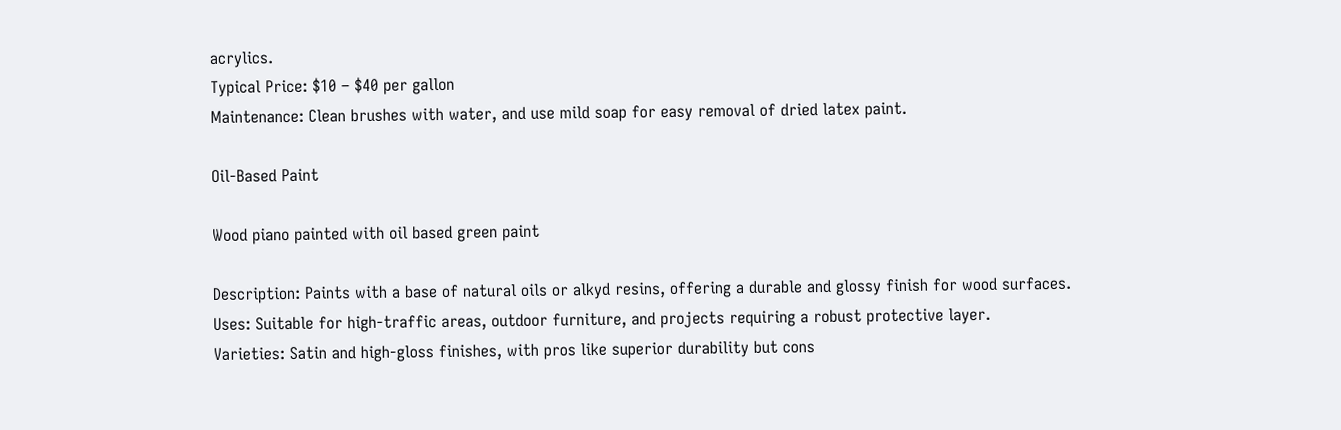acrylics.
Typical Price: $10 – $40 per gallon
Maintenance: Clean brushes with water, and use mild soap for easy removal of dried latex paint.

Oil-Based Paint

Wood piano painted with oil based green paint

Description: Paints with a base of natural oils or alkyd resins, offering a durable and glossy finish for wood surfaces.
Uses: Suitable for high-traffic areas, outdoor furniture, and projects requiring a robust protective layer.
Varieties: Satin and high-gloss finishes, with pros like superior durability but cons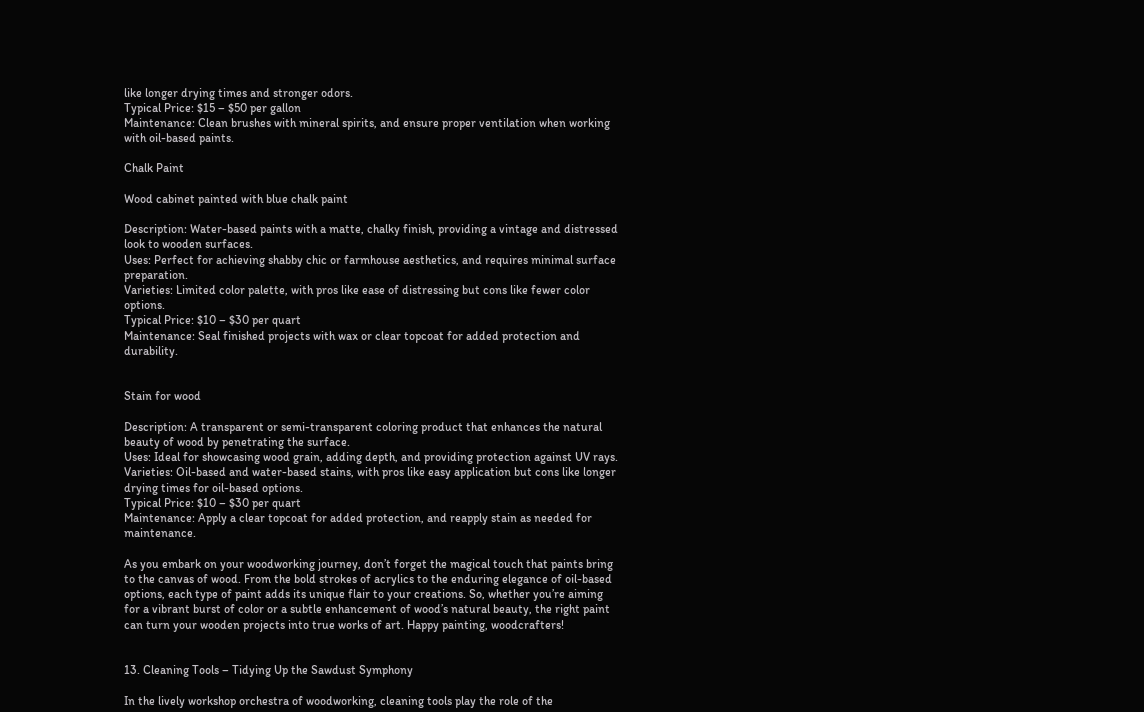like longer drying times and stronger odors.
Typical Price: $15 – $50 per gallon
Maintenance: Clean brushes with mineral spirits, and ensure proper ventilation when working with oil-based paints.

Chalk Paint

Wood cabinet painted with blue chalk paint

Description: Water-based paints with a matte, chalky finish, providing a vintage and distressed look to wooden surfaces.
Uses: Perfect for achieving shabby chic or farmhouse aesthetics, and requires minimal surface preparation.
Varieties: Limited color palette, with pros like ease of distressing but cons like fewer color options.
Typical Price: $10 – $30 per quart
Maintenance: Seal finished projects with wax or clear topcoat for added protection and durability.


Stain for wood

Description: A transparent or semi-transparent coloring product that enhances the natural beauty of wood by penetrating the surface.
Uses: Ideal for showcasing wood grain, adding depth, and providing protection against UV rays.
Varieties: Oil-based and water-based stains, with pros like easy application but cons like longer drying times for oil-based options.
Typical Price: $10 – $30 per quart
Maintenance: Apply a clear topcoat for added protection, and reapply stain as needed for maintenance.

As you embark on your woodworking journey, don’t forget the magical touch that paints bring to the canvas of wood. From the bold strokes of acrylics to the enduring elegance of oil-based options, each type of paint adds its unique flair to your creations. So, whether you’re aiming for a vibrant burst of color or a subtle enhancement of wood’s natural beauty, the right paint can turn your wooden projects into true works of art. Happy painting, woodcrafters!


13. Cleaning Tools – Tidying Up the Sawdust Symphony

In the lively workshop orchestra of woodworking, cleaning tools play the role of the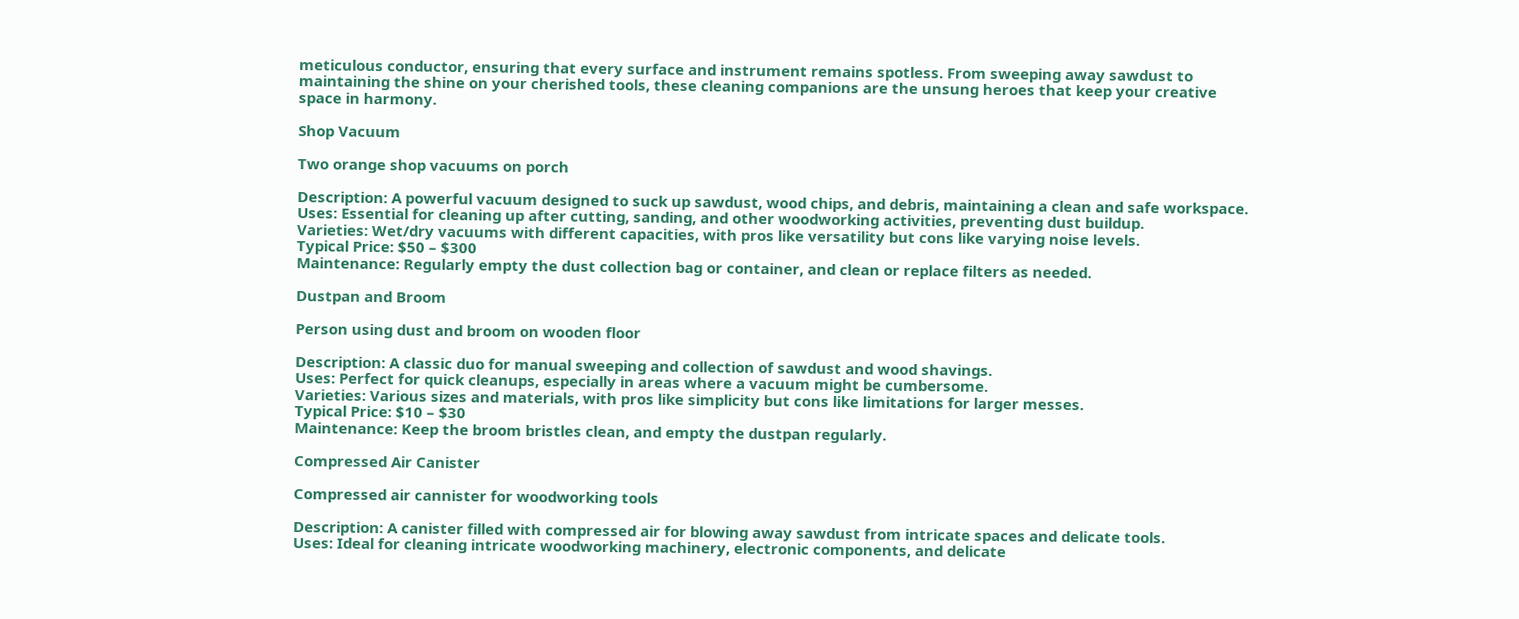meticulous conductor, ensuring that every surface and instrument remains spotless. From sweeping away sawdust to maintaining the shine on your cherished tools, these cleaning companions are the unsung heroes that keep your creative space in harmony.

Shop Vacuum

Two orange shop vacuums on porch

Description: A powerful vacuum designed to suck up sawdust, wood chips, and debris, maintaining a clean and safe workspace.
Uses: Essential for cleaning up after cutting, sanding, and other woodworking activities, preventing dust buildup.
Varieties: Wet/dry vacuums with different capacities, with pros like versatility but cons like varying noise levels.
Typical Price: $50 – $300
Maintenance: Regularly empty the dust collection bag or container, and clean or replace filters as needed.

Dustpan and Broom

Person using dust and broom on wooden floor

Description: A classic duo for manual sweeping and collection of sawdust and wood shavings.
Uses: Perfect for quick cleanups, especially in areas where a vacuum might be cumbersome.
Varieties: Various sizes and materials, with pros like simplicity but cons like limitations for larger messes.
Typical Price: $10 – $30
Maintenance: Keep the broom bristles clean, and empty the dustpan regularly.

Compressed Air Canister

Compressed air cannister for woodworking tools

Description: A canister filled with compressed air for blowing away sawdust from intricate spaces and delicate tools.
Uses: Ideal for cleaning intricate woodworking machinery, electronic components, and delicate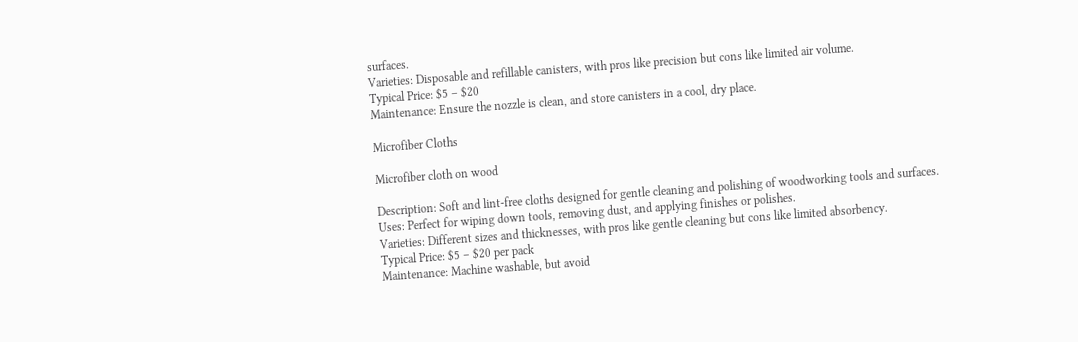surfaces.
Varieties: Disposable and refillable canisters, with pros like precision but cons like limited air volume.
Typical Price: $5 – $20
Maintenance: Ensure the nozzle is clean, and store canisters in a cool, dry place.

Microfiber Cloths

Microfiber cloth on wood

Description: Soft and lint-free cloths designed for gentle cleaning and polishing of woodworking tools and surfaces.
Uses: Perfect for wiping down tools, removing dust, and applying finishes or polishes.
Varieties: Different sizes and thicknesses, with pros like gentle cleaning but cons like limited absorbency.
Typical Price: $5 – $20 per pack
Maintenance: Machine washable, but avoid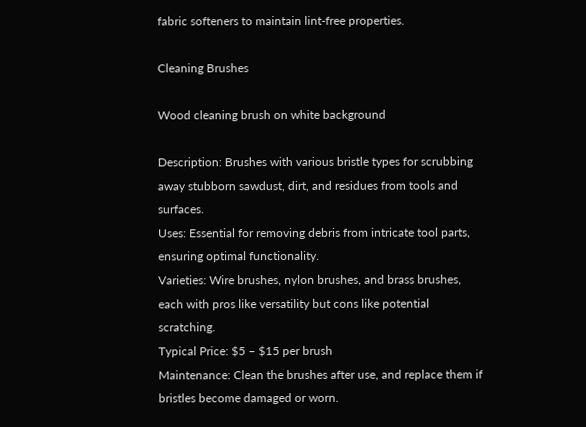fabric softeners to maintain lint-free properties.

Cleaning Brushes

Wood cleaning brush on white background

Description: Brushes with various bristle types for scrubbing away stubborn sawdust, dirt, and residues from tools and surfaces.
Uses: Essential for removing debris from intricate tool parts, ensuring optimal functionality.
Varieties: Wire brushes, nylon brushes, and brass brushes, each with pros like versatility but cons like potential scratching.
Typical Price: $5 – $15 per brush
Maintenance: Clean the brushes after use, and replace them if bristles become damaged or worn.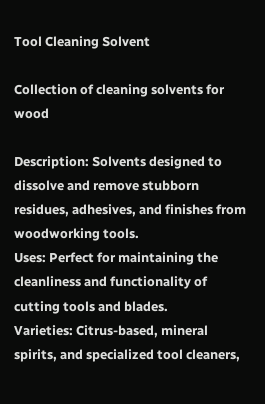Tool Cleaning Solvent

Collection of cleaning solvents for wood

Description: Solvents designed to dissolve and remove stubborn residues, adhesives, and finishes from woodworking tools.
Uses: Perfect for maintaining the cleanliness and functionality of cutting tools and blades.
Varieties: Citrus-based, mineral spirits, and specialized tool cleaners,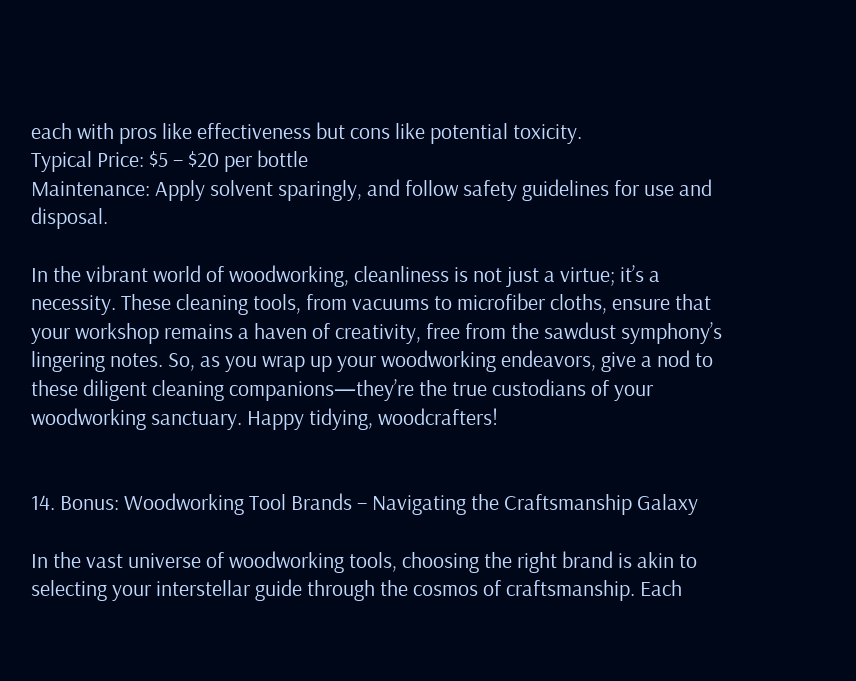each with pros like effectiveness but cons like potential toxicity.
Typical Price: $5 – $20 per bottle
Maintenance: Apply solvent sparingly, and follow safety guidelines for use and disposal.

In the vibrant world of woodworking, cleanliness is not just a virtue; it’s a necessity. These cleaning tools, from vacuums to microfiber cloths, ensure that your workshop remains a haven of creativity, free from the sawdust symphony’s lingering notes. So, as you wrap up your woodworking endeavors, give a nod to these diligent cleaning companions—they’re the true custodians of your woodworking sanctuary. Happy tidying, woodcrafters!


14. Bonus: Woodworking Tool Brands – Navigating the Craftsmanship Galaxy

In the vast universe of woodworking tools, choosing the right brand is akin to selecting your interstellar guide through the cosmos of craftsmanship. Each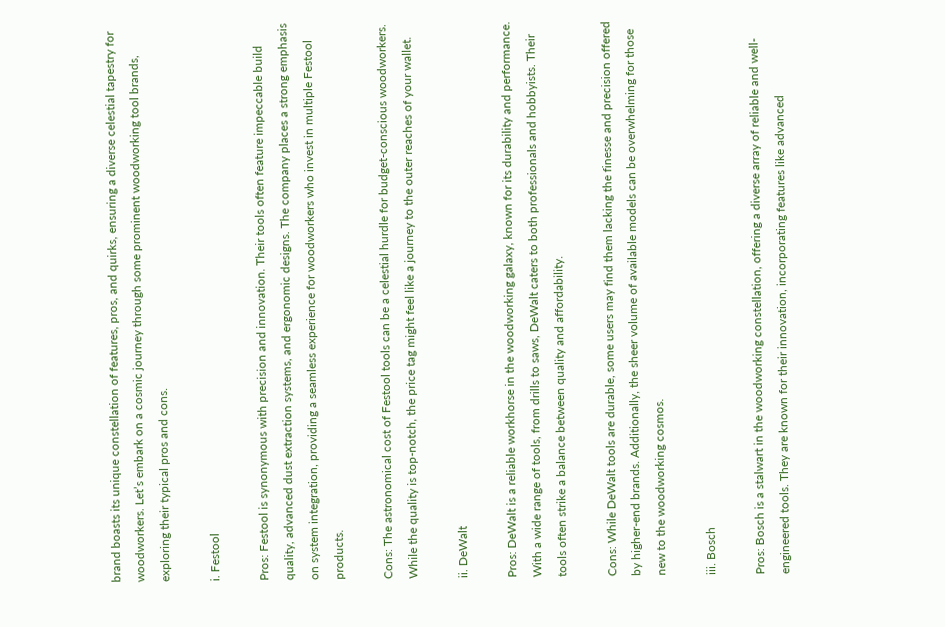brand boasts its unique constellation of features, pros, and quirks, ensuring a diverse celestial tapestry for woodworkers. Let’s embark on a cosmic journey through some prominent woodworking tool brands, exploring their typical pros and cons.

i. Festool

Pros: Festool is synonymous with precision and innovation. Their tools often feature impeccable build quality, advanced dust extraction systems, and ergonomic designs. The company places a strong emphasis on system integration, providing a seamless experience for woodworkers who invest in multiple Festool products.

Cons: The astronomical cost of Festool tools can be a celestial hurdle for budget-conscious woodworkers. While the quality is top-notch, the price tag might feel like a journey to the outer reaches of your wallet.

ii. DeWalt

Pros: DeWalt is a reliable workhorse in the woodworking galaxy, known for its durability and performance. With a wide range of tools, from drills to saws, DeWalt caters to both professionals and hobbyists. Their tools often strike a balance between quality and affordability.

Cons: While DeWalt tools are durable, some users may find them lacking the finesse and precision offered by higher-end brands. Additionally, the sheer volume of available models can be overwhelming for those new to the woodworking cosmos.

iii. Bosch

Pros: Bosch is a stalwart in the woodworking constellation, offering a diverse array of reliable and well-engineered tools. They are known for their innovation, incorporating features like advanced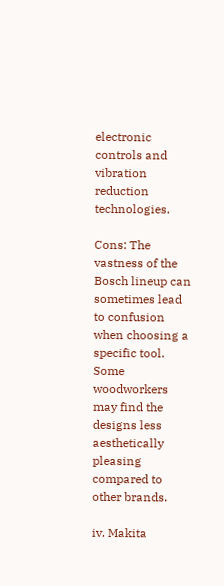electronic controls and vibration reduction technologies.

Cons: The vastness of the Bosch lineup can sometimes lead to confusion when choosing a specific tool. Some woodworkers may find the designs less aesthetically pleasing compared to other brands.

iv. Makita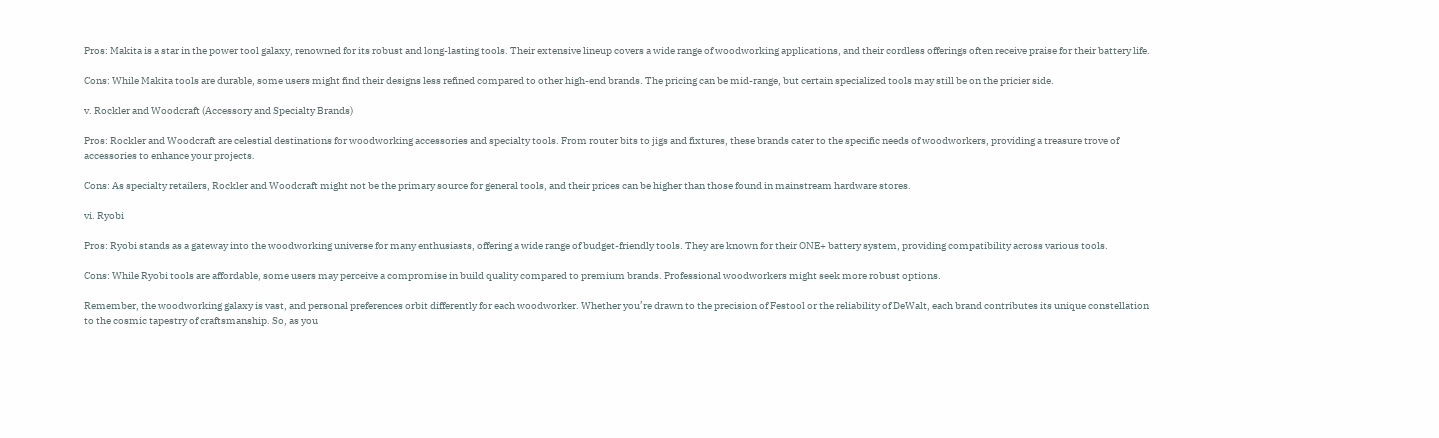Pros: Makita is a star in the power tool galaxy, renowned for its robust and long-lasting tools. Their extensive lineup covers a wide range of woodworking applications, and their cordless offerings often receive praise for their battery life.

Cons: While Makita tools are durable, some users might find their designs less refined compared to other high-end brands. The pricing can be mid-range, but certain specialized tools may still be on the pricier side.

v. Rockler and Woodcraft (Accessory and Specialty Brands)

Pros: Rockler and Woodcraft are celestial destinations for woodworking accessories and specialty tools. From router bits to jigs and fixtures, these brands cater to the specific needs of woodworkers, providing a treasure trove of accessories to enhance your projects.

Cons: As specialty retailers, Rockler and Woodcraft might not be the primary source for general tools, and their prices can be higher than those found in mainstream hardware stores.

vi. Ryobi

Pros: Ryobi stands as a gateway into the woodworking universe for many enthusiasts, offering a wide range of budget-friendly tools. They are known for their ONE+ battery system, providing compatibility across various tools.

Cons: While Ryobi tools are affordable, some users may perceive a compromise in build quality compared to premium brands. Professional woodworkers might seek more robust options.

Remember, the woodworking galaxy is vast, and personal preferences orbit differently for each woodworker. Whether you’re drawn to the precision of Festool or the reliability of DeWalt, each brand contributes its unique constellation to the cosmic tapestry of craftsmanship. So, as you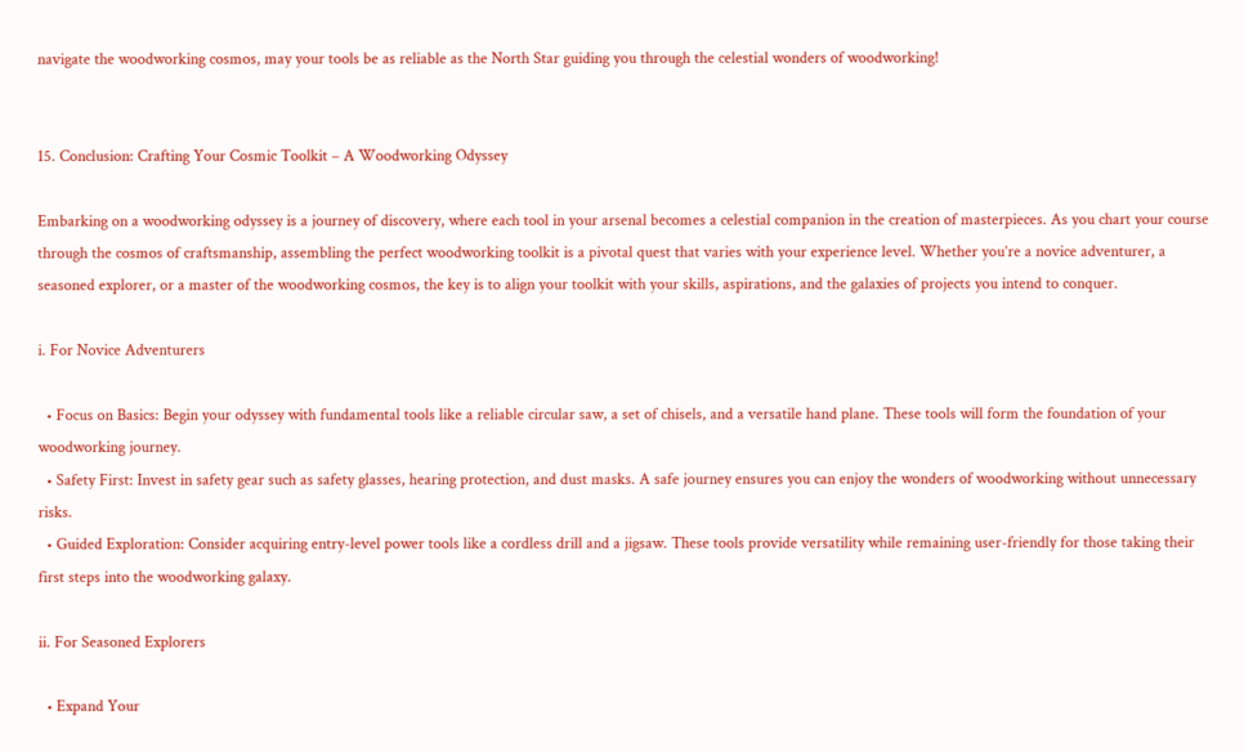navigate the woodworking cosmos, may your tools be as reliable as the North Star guiding you through the celestial wonders of woodworking!


15. Conclusion: Crafting Your Cosmic Toolkit – A Woodworking Odyssey

Embarking on a woodworking odyssey is a journey of discovery, where each tool in your arsenal becomes a celestial companion in the creation of masterpieces. As you chart your course through the cosmos of craftsmanship, assembling the perfect woodworking toolkit is a pivotal quest that varies with your experience level. Whether you’re a novice adventurer, a seasoned explorer, or a master of the woodworking cosmos, the key is to align your toolkit with your skills, aspirations, and the galaxies of projects you intend to conquer.

i. For Novice Adventurers

  • Focus on Basics: Begin your odyssey with fundamental tools like a reliable circular saw, a set of chisels, and a versatile hand plane. These tools will form the foundation of your woodworking journey.
  • Safety First: Invest in safety gear such as safety glasses, hearing protection, and dust masks. A safe journey ensures you can enjoy the wonders of woodworking without unnecessary risks.
  • Guided Exploration: Consider acquiring entry-level power tools like a cordless drill and a jigsaw. These tools provide versatility while remaining user-friendly for those taking their first steps into the woodworking galaxy.

ii. For Seasoned Explorers

  • Expand Your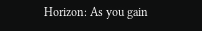Horizon: As you gain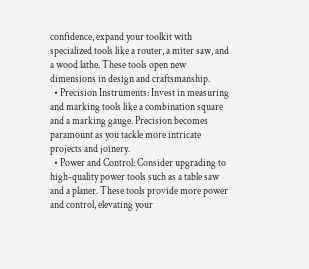confidence, expand your toolkit with specialized tools like a router, a miter saw, and a wood lathe. These tools open new dimensions in design and craftsmanship.
  • Precision Instruments: Invest in measuring and marking tools like a combination square and a marking gauge. Precision becomes paramount as you tackle more intricate projects and joinery.
  • Power and Control: Consider upgrading to high-quality power tools such as a table saw and a planer. These tools provide more power and control, elevating your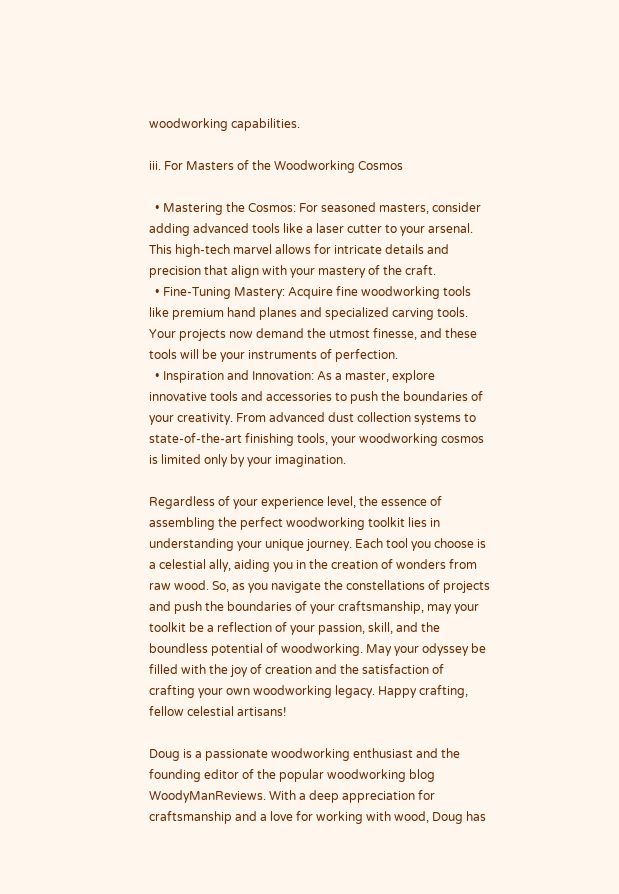woodworking capabilities.

iii. For Masters of the Woodworking Cosmos

  • Mastering the Cosmos: For seasoned masters, consider adding advanced tools like a laser cutter to your arsenal. This high-tech marvel allows for intricate details and precision that align with your mastery of the craft.
  • Fine-Tuning Mastery: Acquire fine woodworking tools like premium hand planes and specialized carving tools. Your projects now demand the utmost finesse, and these tools will be your instruments of perfection.
  • Inspiration and Innovation: As a master, explore innovative tools and accessories to push the boundaries of your creativity. From advanced dust collection systems to state-of-the-art finishing tools, your woodworking cosmos is limited only by your imagination.

Regardless of your experience level, the essence of assembling the perfect woodworking toolkit lies in understanding your unique journey. Each tool you choose is a celestial ally, aiding you in the creation of wonders from raw wood. So, as you navigate the constellations of projects and push the boundaries of your craftsmanship, may your toolkit be a reflection of your passion, skill, and the boundless potential of woodworking. May your odyssey be filled with the joy of creation and the satisfaction of crafting your own woodworking legacy. Happy crafting, fellow celestial artisans!

Doug is a passionate woodworking enthusiast and the founding editor of the popular woodworking blog WoodyManReviews. With a deep appreciation for craftsmanship and a love for working with wood, Doug has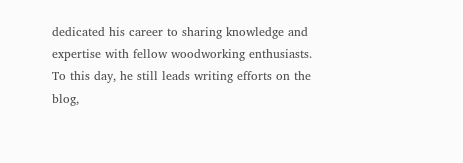dedicated his career to sharing knowledge and expertise with fellow woodworking enthusiasts. To this day, he still leads writing efforts on the blog,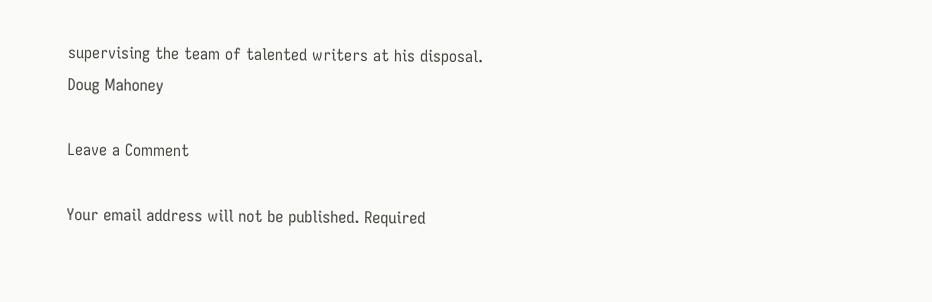supervising the team of talented writers at his disposal.
Doug Mahoney

Leave a Comment

Your email address will not be published. Required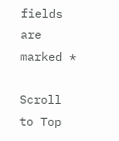fields are marked *

Scroll to Top